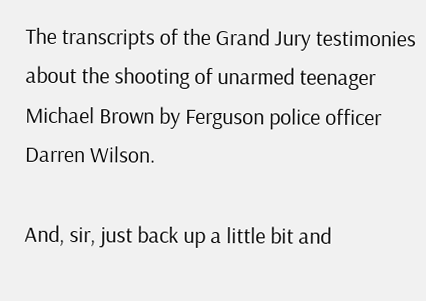The transcripts of the Grand Jury testimonies about the shooting of unarmed teenager Michael Brown by Ferguson police officer Darren Wilson.

And, sir, just back up a little bit and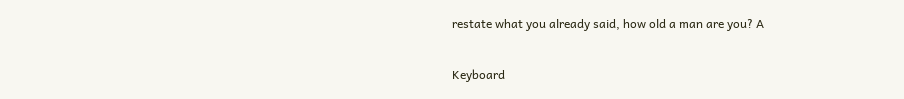restate what you already said, how old a man are you? A

Keyboard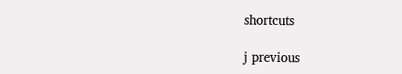shortcuts

j previous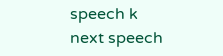speech k next speech